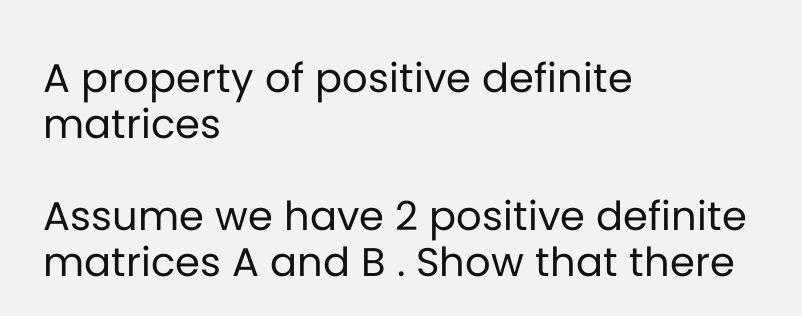A property of positive definite matrices

Assume we have 2 positive definite matrices A and B . Show that there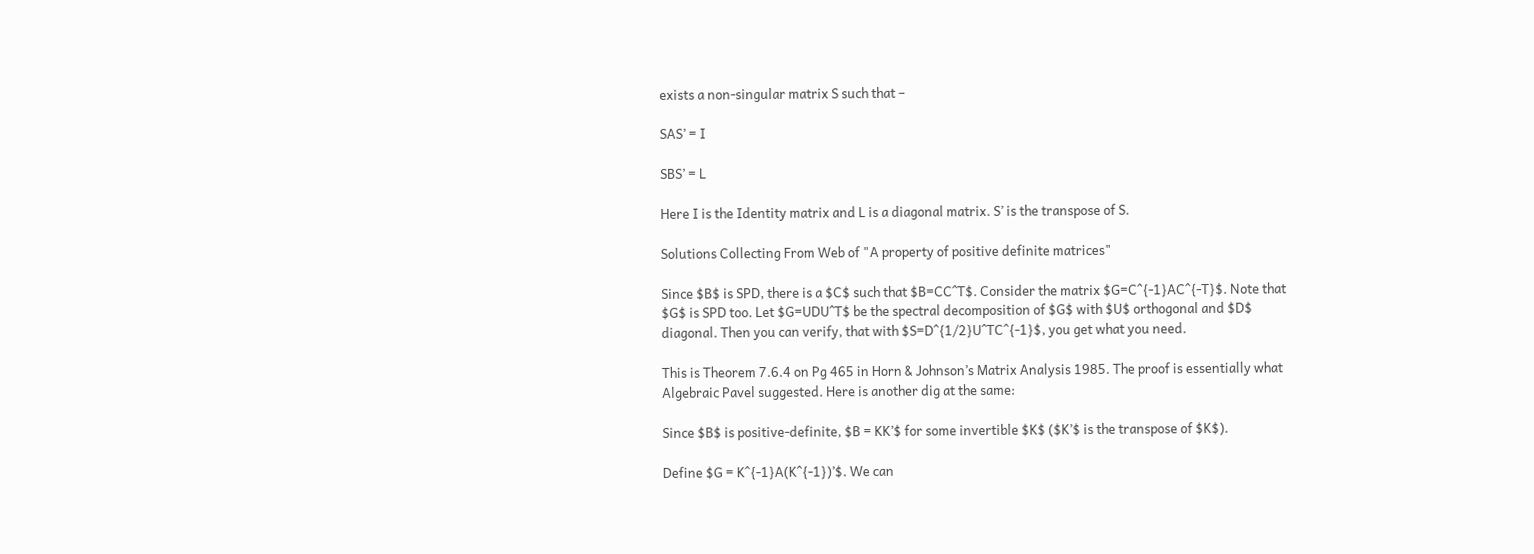exists a non-singular matrix S such that –

SAS’ = I

SBS’ = L

Here I is the Identity matrix and L is a diagonal matrix. S’ is the transpose of S.

Solutions Collecting From Web of "A property of positive definite matrices"

Since $B$ is SPD, there is a $C$ such that $B=CC^T$. Consider the matrix $G=C^{-1}AC^{-T}$. Note that $G$ is SPD too. Let $G=UDU^T$ be the spectral decomposition of $G$ with $U$ orthogonal and $D$ diagonal. Then you can verify, that with $S=D^{1/2}U^TC^{-1}$, you get what you need.

This is Theorem 7.6.4 on Pg 465 in Horn & Johnson’s Matrix Analysis 1985. The proof is essentially what Algebraic Pavel suggested. Here is another dig at the same:

Since $B$ is positive-definite, $B = KK’$ for some invertible $K$ ($K’$ is the transpose of $K$).

Define $G = K^{-1}A(K^{-1})’$. We can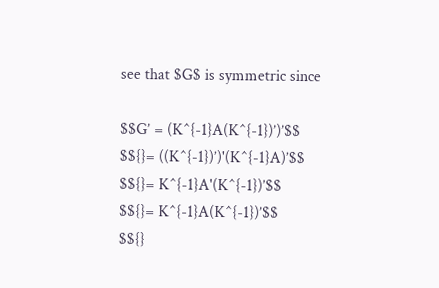see that $G$ is symmetric since

$$G’ = (K^{-1}A(K^{-1})’)’$$
$${}= ((K^{-1})’)'(K^{-1}A)’$$
$${}= K^{-1}A'(K^{-1})’$$
$${}= K^{-1}A(K^{-1})’$$
$${}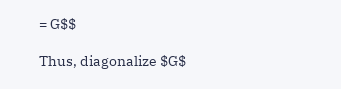= G$$

Thus, diagonalize $G$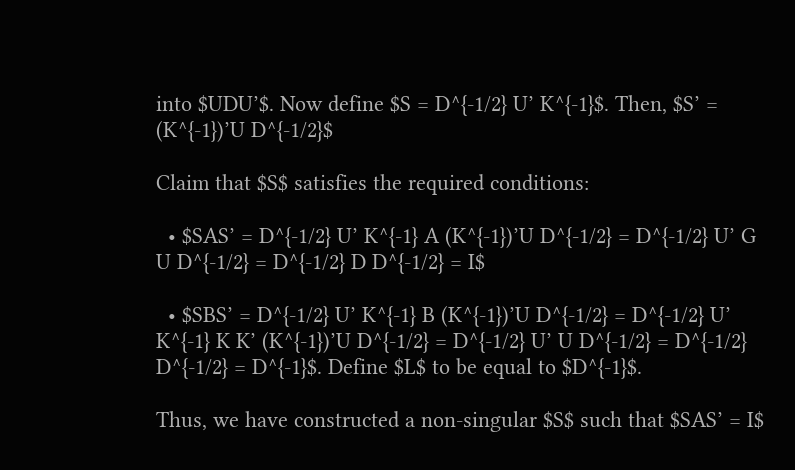into $UDU’$. Now define $S = D^{-1/2} U’ K^{-1}$. Then, $S’ = (K^{-1})’U D^{-1/2}$

Claim that $S$ satisfies the required conditions:

  • $SAS’ = D^{-1/2} U’ K^{-1} A (K^{-1})’U D^{-1/2} = D^{-1/2} U’ G U D^{-1/2} = D^{-1/2} D D^{-1/2} = I$

  • $SBS’ = D^{-1/2} U’ K^{-1} B (K^{-1})’U D^{-1/2} = D^{-1/2} U’ K^{-1} K K’ (K^{-1})’U D^{-1/2} = D^{-1/2} U’ U D^{-1/2} = D^{-1/2} D^{-1/2} = D^{-1}$. Define $L$ to be equal to $D^{-1}$.

Thus, we have constructed a non-singular $S$ such that $SAS’ = I$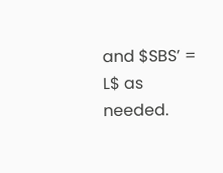and $SBS’ = L$ as needed.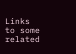Links to some related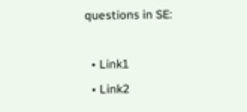questions in SE:

  • Link1
  • Link2